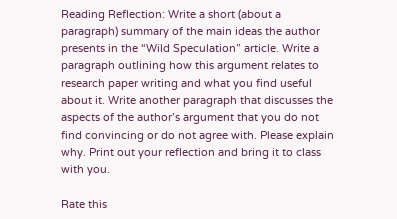Reading Reflection: Write a short (about a paragraph) summary of the main ideas the author presents in the “Wild Speculation” article. Write a paragraph outlining how this argument relates to research paper writing and what you find useful about it. Write another paragraph that discusses the aspects of the author’s argument that you do not find convincing or do not agree with. Please explain why. Print out your reflection and bring it to class with you.

Rate this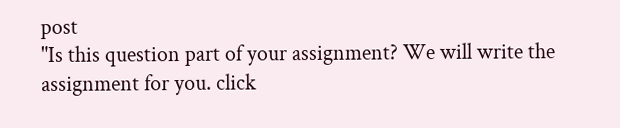post
"Is this question part of your assignment? We will write the assignment for you. click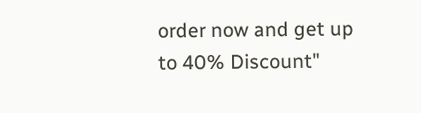order now and get up to 40% Discount"